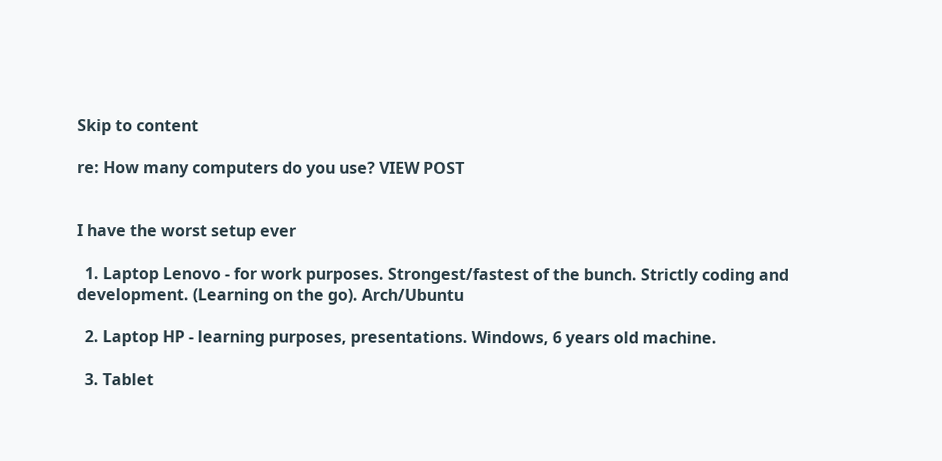Skip to content

re: How many computers do you use? VIEW POST


I have the worst setup ever

  1. Laptop Lenovo - for work purposes. Strongest/fastest of the bunch. Strictly coding and development. (Learning on the go). Arch/Ubuntu

  2. Laptop HP - learning purposes, presentations. Windows, 6 years old machine.

  3. Tablet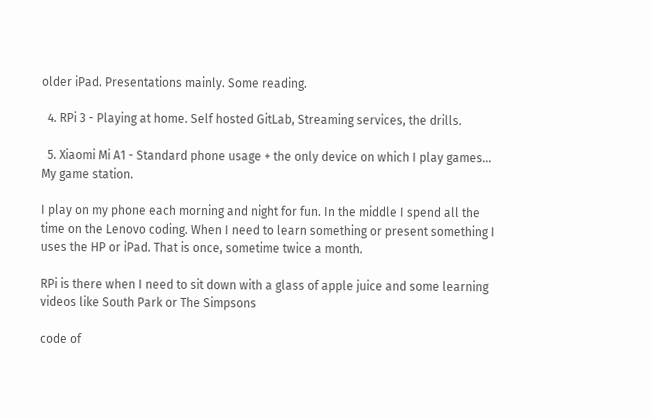older iPad. Presentations mainly. Some reading.

  4. RPi 3 - Playing at home. Self hosted GitLab, Streaming services, the drills.

  5. Xiaomi Mi A1 - Standard phone usage + the only device on which I play games... My game station.

I play on my phone each morning and night for fun. In the middle I spend all the time on the Lenovo coding. When I need to learn something or present something I uses the HP or iPad. That is once, sometime twice a month.

RPi is there when I need to sit down with a glass of apple juice and some learning videos like South Park or The Simpsons

code of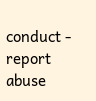conduct - report abuse